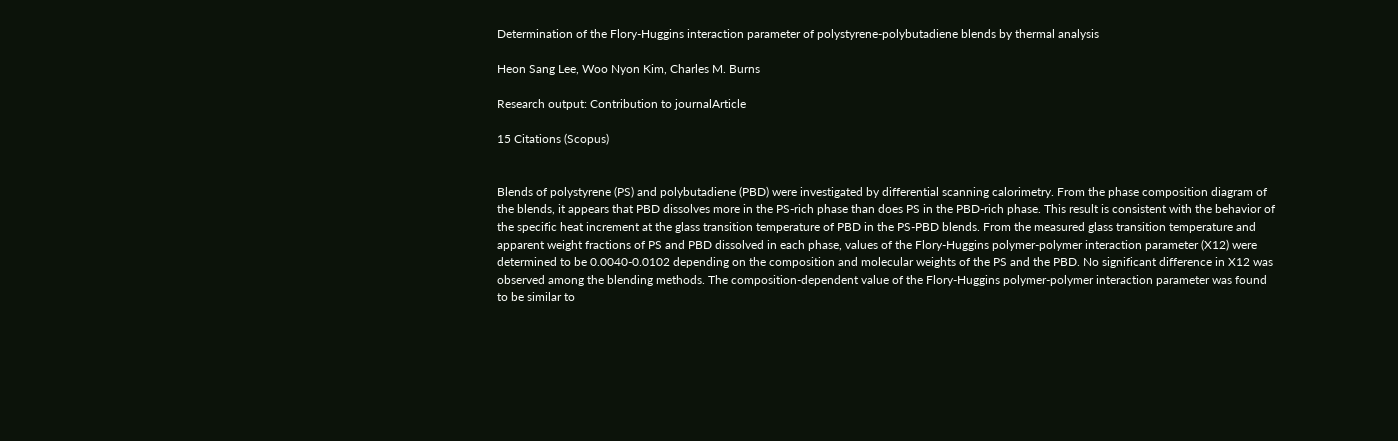Determination of the Flory-Huggins interaction parameter of polystyrene-polybutadiene blends by thermal analysis

Heon Sang Lee, Woo Nyon Kim, Charles M. Burns

Research output: Contribution to journalArticle

15 Citations (Scopus)


Blends of polystyrene (PS) and polybutadiene (PBD) were investigated by differential scanning calorimetry. From the phase composition diagram of the blends, it appears that PBD dissolves more in the PS-rich phase than does PS in the PBD-rich phase. This result is consistent with the behavior of the specific heat increment at the glass transition temperature of PBD in the PS-PBD blends. From the measured glass transition temperature and apparent weight fractions of PS and PBD dissolved in each phase, values of the Flory-Huggins polymer-polymer interaction parameter (X12) were determined to be 0.0040-0.0102 depending on the composition and molecular weights of the PS and the PBD. No significant difference in X12 was observed among the blending methods. The composition-dependent value of the Flory-Huggins polymer-polymer interaction parameter was found to be similar to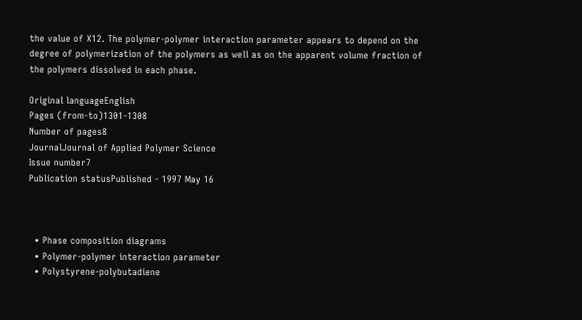the value of X12. The polymer-polymer interaction parameter appears to depend on the degree of polymerization of the polymers as well as on the apparent volume fraction of the polymers dissolved in each phase.

Original languageEnglish
Pages (from-to)1301-1308
Number of pages8
JournalJournal of Applied Polymer Science
Issue number7
Publication statusPublished - 1997 May 16



  • Phase composition diagrams
  • Polymer-polymer interaction parameter
  • Polystyrene-polybutadiene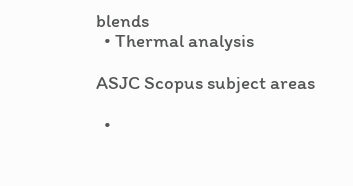blends
  • Thermal analysis

ASJC Scopus subject areas

  •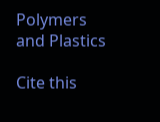Polymers and Plastics

Cite this